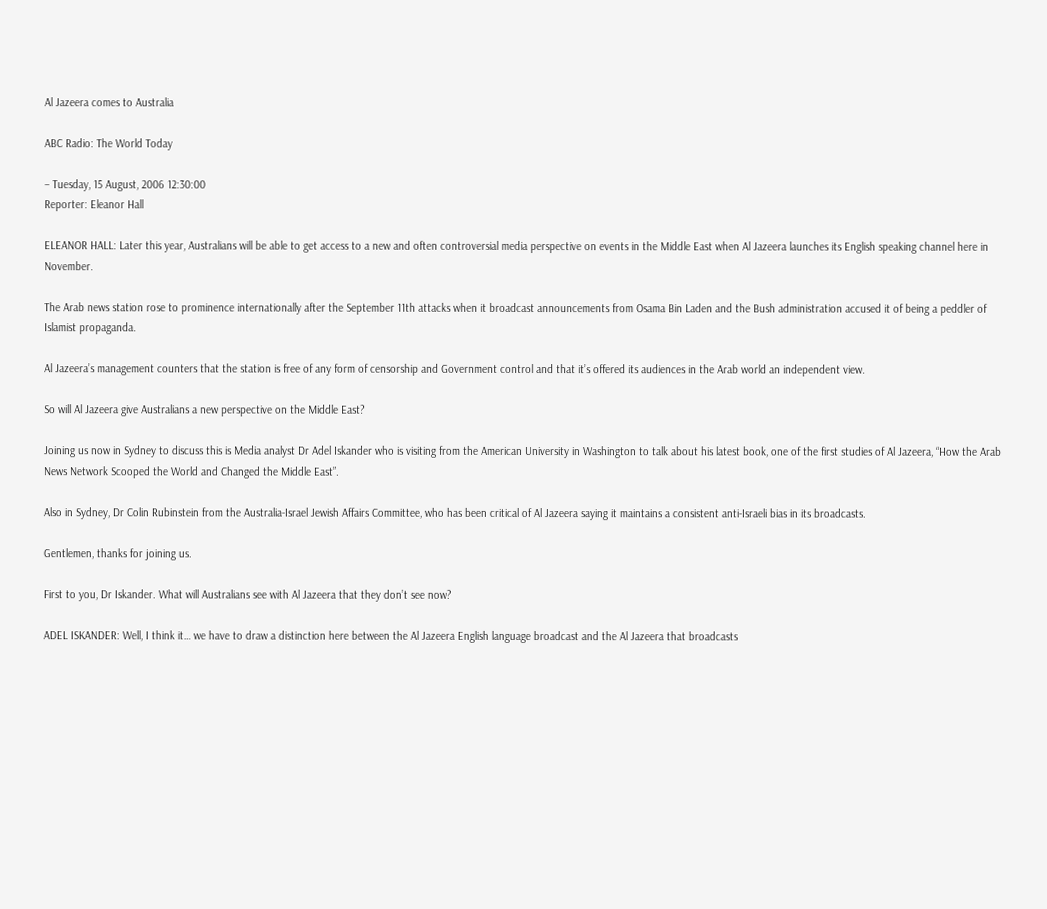Al Jazeera comes to Australia

ABC Radio: The World Today

– Tuesday, 15 August, 2006 12:30:00
Reporter: Eleanor Hall

ELEANOR HALL: Later this year, Australians will be able to get access to a new and often controversial media perspective on events in the Middle East when Al Jazeera launches its English speaking channel here in November.

The Arab news station rose to prominence internationally after the September 11th attacks when it broadcast announcements from Osama Bin Laden and the Bush administration accused it of being a peddler of Islamist propaganda.

Al Jazeera’s management counters that the station is free of any form of censorship and Government control and that it’s offered its audiences in the Arab world an independent view.

So will Al Jazeera give Australians a new perspective on the Middle East?

Joining us now in Sydney to discuss this is Media analyst Dr Adel Iskander who is visiting from the American University in Washington to talk about his latest book, one of the first studies of Al Jazeera, “How the Arab News Network Scooped the World and Changed the Middle East”.

Also in Sydney, Dr Colin Rubinstein from the Australia-Israel Jewish Affairs Committee, who has been critical of Al Jazeera saying it maintains a consistent anti-Israeli bias in its broadcasts.

Gentlemen, thanks for joining us.

First to you, Dr Iskander. What will Australians see with Al Jazeera that they don’t see now?

ADEL ISKANDER: Well, I think it… we have to draw a distinction here between the Al Jazeera English language broadcast and the Al Jazeera that broadcasts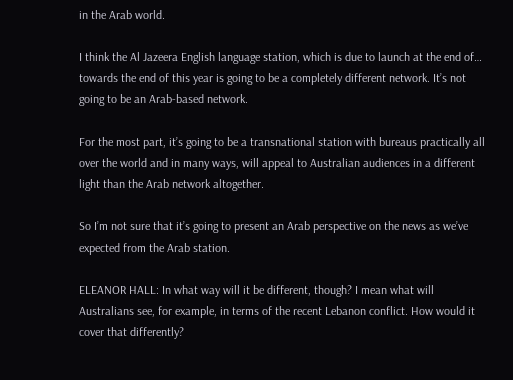in the Arab world.

I think the Al Jazeera English language station, which is due to launch at the end of… towards the end of this year is going to be a completely different network. It’s not going to be an Arab-based network.

For the most part, it’s going to be a transnational station with bureaus practically all over the world and in many ways, will appeal to Australian audiences in a different light than the Arab network altogether.

So I’m not sure that it’s going to present an Arab perspective on the news as we’ve expected from the Arab station.

ELEANOR HALL: In what way will it be different, though? I mean what will Australians see, for example, in terms of the recent Lebanon conflict. How would it cover that differently?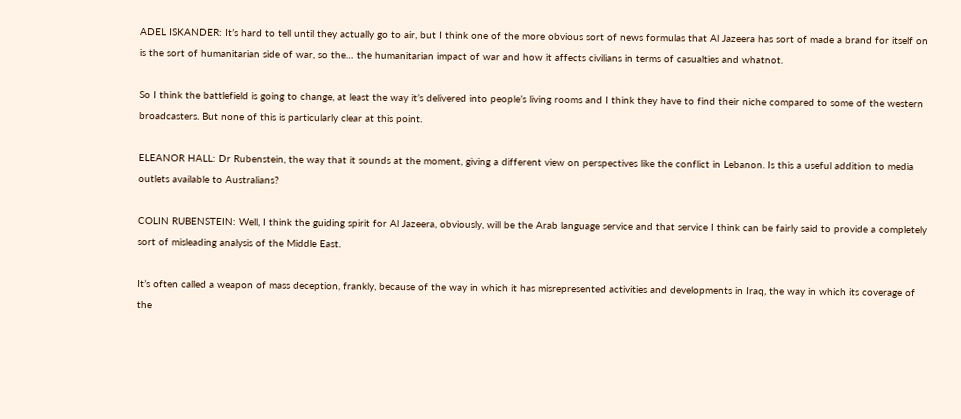ADEL ISKANDER: It’s hard to tell until they actually go to air, but I think one of the more obvious sort of news formulas that Al Jazeera has sort of made a brand for itself on is the sort of humanitarian side of war, so the… the humanitarian impact of war and how it affects civilians in terms of casualties and whatnot.

So I think the battlefield is going to change, at least the way it’s delivered into people’s living rooms and I think they have to find their niche compared to some of the western broadcasters. But none of this is particularly clear at this point.

ELEANOR HALL: Dr Rubenstein, the way that it sounds at the moment, giving a different view on perspectives like the conflict in Lebanon. Is this a useful addition to media outlets available to Australians?

COLIN RUBENSTEIN: Well, I think the guiding spirit for Al Jazeera, obviously, will be the Arab language service and that service I think can be fairly said to provide a completely sort of misleading analysis of the Middle East.

It’s often called a weapon of mass deception, frankly, because of the way in which it has misrepresented activities and developments in Iraq, the way in which its coverage of the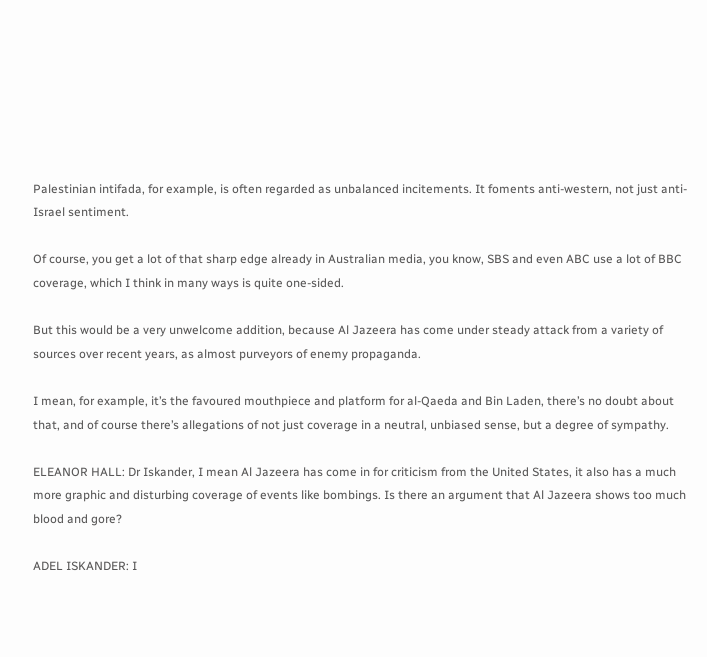Palestinian intifada, for example, is often regarded as unbalanced incitements. It foments anti-western, not just anti-Israel sentiment.

Of course, you get a lot of that sharp edge already in Australian media, you know, SBS and even ABC use a lot of BBC coverage, which I think in many ways is quite one-sided.

But this would be a very unwelcome addition, because Al Jazeera has come under steady attack from a variety of sources over recent years, as almost purveyors of enemy propaganda.

I mean, for example, it’s the favoured mouthpiece and platform for al-Qaeda and Bin Laden, there’s no doubt about that, and of course there’s allegations of not just coverage in a neutral, unbiased sense, but a degree of sympathy.

ELEANOR HALL: Dr Iskander, I mean Al Jazeera has come in for criticism from the United States, it also has a much more graphic and disturbing coverage of events like bombings. Is there an argument that Al Jazeera shows too much blood and gore?

ADEL ISKANDER: I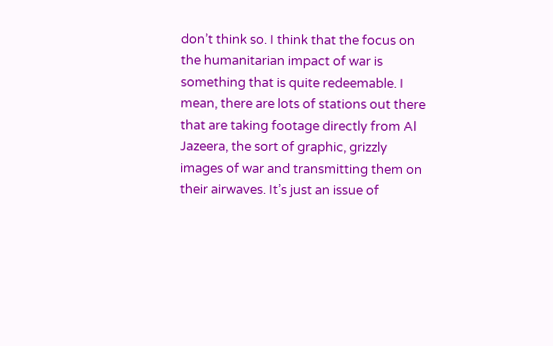don’t think so. I think that the focus on the humanitarian impact of war is something that is quite redeemable. I mean, there are lots of stations out there that are taking footage directly from Al Jazeera, the sort of graphic, grizzly images of war and transmitting them on their airwaves. It’s just an issue of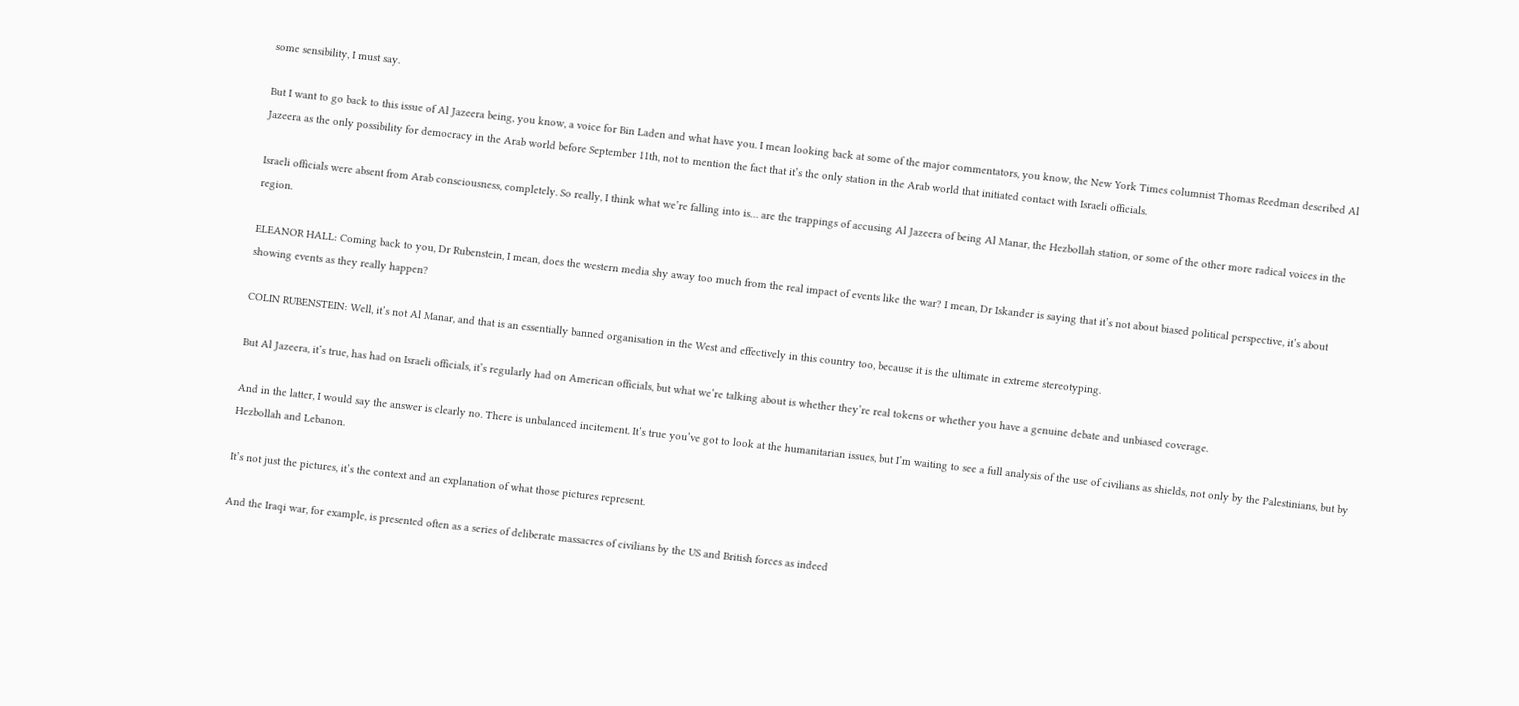some sensibility, I must say.

But I want to go back to this issue of Al Jazeera being, you know, a voice for Bin Laden and what have you. I mean looking back at some of the major commentators, you know, the New York Times columnist Thomas Reedman described Al Jazeera as the only possibility for democracy in the Arab world before September 11th, not to mention the fact that it’s the only station in the Arab world that initiated contact with Israeli officials.

Israeli officials were absent from Arab consciousness, completely. So really, I think what we’re falling into is… are the trappings of accusing Al Jazeera of being Al Manar, the Hezbollah station, or some of the other more radical voices in the region.

ELEANOR HALL: Coming back to you, Dr Rubenstein, I mean, does the western media shy away too much from the real impact of events like the war? I mean, Dr Iskander is saying that it’s not about biased political perspective, it’s about showing events as they really happen?

COLIN RUBENSTEIN: Well, it’s not Al Manar, and that is an essentially banned organisation in the West and effectively in this country too, because it is the ultimate in extreme stereotyping.

But Al Jazeera, it’s true, has had on Israeli officials, it’s regularly had on American officials, but what we’re talking about is whether they’re real tokens or whether you have a genuine debate and unbiased coverage.

And in the latter, I would say the answer is clearly no. There is unbalanced incitement. It’s true you’ve got to look at the humanitarian issues, but I’m waiting to see a full analysis of the use of civilians as shields, not only by the Palestinians, but by Hezbollah and Lebanon.

It’s not just the pictures, it’s the context and an explanation of what those pictures represent.

And the Iraqi war, for example, is presented often as a series of deliberate massacres of civilians by the US and British forces as indeed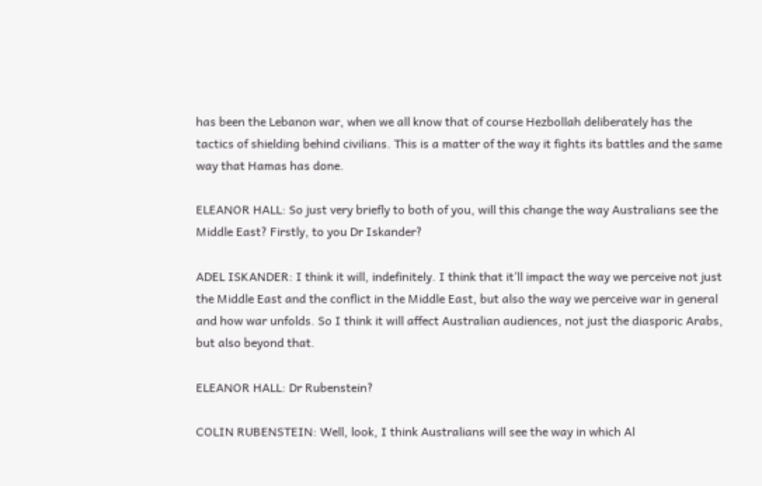has been the Lebanon war, when we all know that of course Hezbollah deliberately has the tactics of shielding behind civilians. This is a matter of the way it fights its battles and the same way that Hamas has done.

ELEANOR HALL: So just very briefly to both of you, will this change the way Australians see the Middle East? Firstly, to you Dr Iskander?

ADEL ISKANDER: I think it will, indefinitely. I think that it’ll impact the way we perceive not just the Middle East and the conflict in the Middle East, but also the way we perceive war in general and how war unfolds. So I think it will affect Australian audiences, not just the diasporic Arabs, but also beyond that.

ELEANOR HALL: Dr Rubenstein?

COLIN RUBENSTEIN: Well, look, I think Australians will see the way in which Al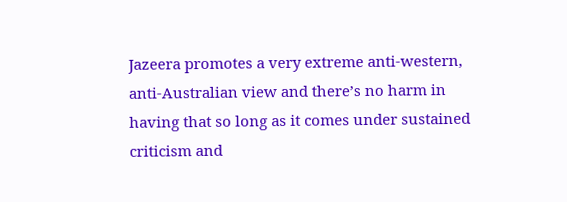Jazeera promotes a very extreme anti-western, anti-Australian view and there’s no harm in having that so long as it comes under sustained criticism and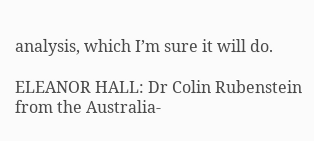analysis, which I’m sure it will do.

ELEANOR HALL: Dr Colin Rubenstein from the Australia-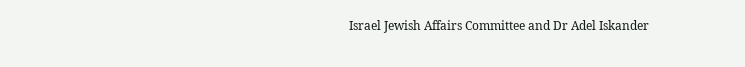Israel Jewish Affairs Committee and Dr Adel Iskander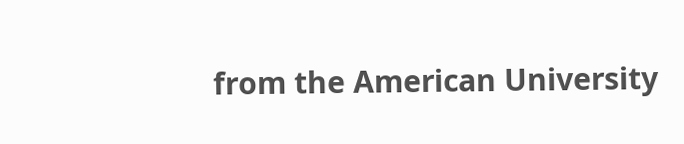from the American University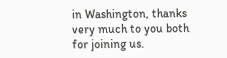in Washington, thanks very much to you both for joining us.